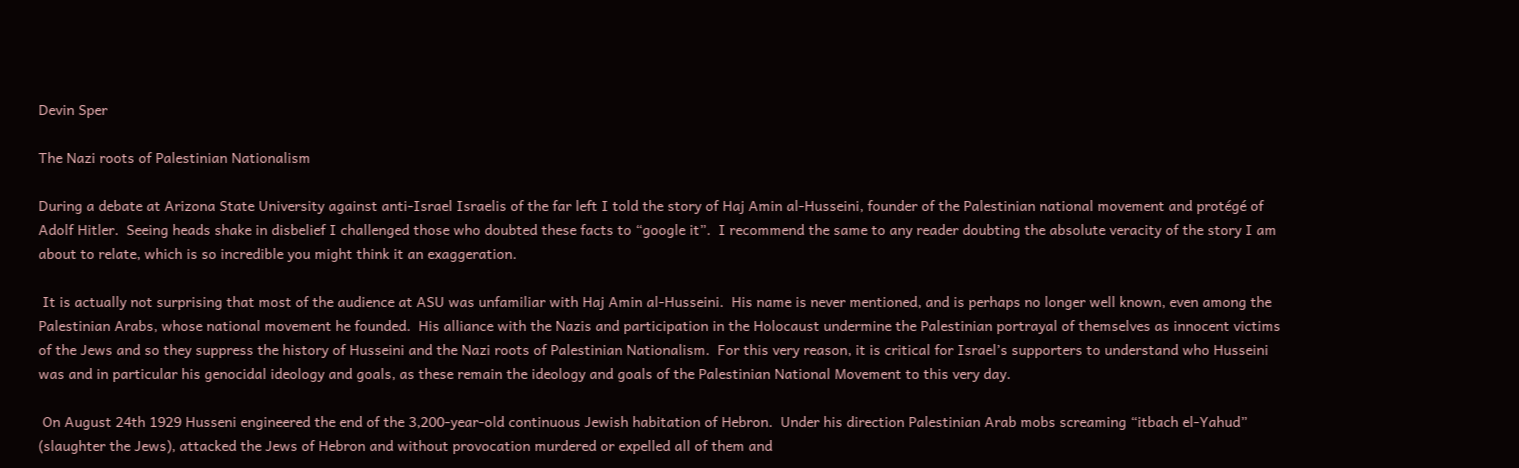Devin Sper

The Nazi roots of Palestinian Nationalism

During a debate at Arizona State University against anti-Israel Israelis of the far left I told the story of Haj Amin al-Husseini, founder of the Palestinian national movement and protégé of Adolf Hitler.  Seeing heads shake in disbelief I challenged those who doubted these facts to “google it”.  I recommend the same to any reader doubting the absolute veracity of the story I am about to relate, which is so incredible you might think it an exaggeration.

 It is actually not surprising that most of the audience at ASU was unfamiliar with Haj Amin al-Husseini.  His name is never mentioned, and is perhaps no longer well known, even among the Palestinian Arabs, whose national movement he founded.  His alliance with the Nazis and participation in the Holocaust undermine the Palestinian portrayal of themselves as innocent victims of the Jews and so they suppress the history of Husseini and the Nazi roots of Palestinian Nationalism.  For this very reason, it is critical for Israel’s supporters to understand who Husseini was and in particular his genocidal ideology and goals, as these remain the ideology and goals of the Palestinian National Movement to this very day.

 On August 24th 1929 Husseni engineered the end of the 3,200-year-old continuous Jewish habitation of Hebron.  Under his direction Palestinian Arab mobs screaming “itbach el-Yahud” (slaughter the Jews), attacked the Jews of Hebron and without provocation murdered or expelled all of them and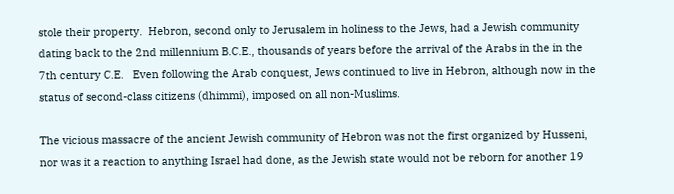stole their property.  Hebron, second only to Jerusalem in holiness to the Jews, had a Jewish community dating back to the 2nd millennium B.C.E., thousands of years before the arrival of the Arabs in the in the 7th century C.E.   Even following the Arab conquest, Jews continued to live in Hebron, although now in the status of second-class citizens (dhimmi), imposed on all non-Muslims.

The vicious massacre of the ancient Jewish community of Hebron was not the first organized by Husseni, nor was it a reaction to anything Israel had done, as the Jewish state would not be reborn for another 19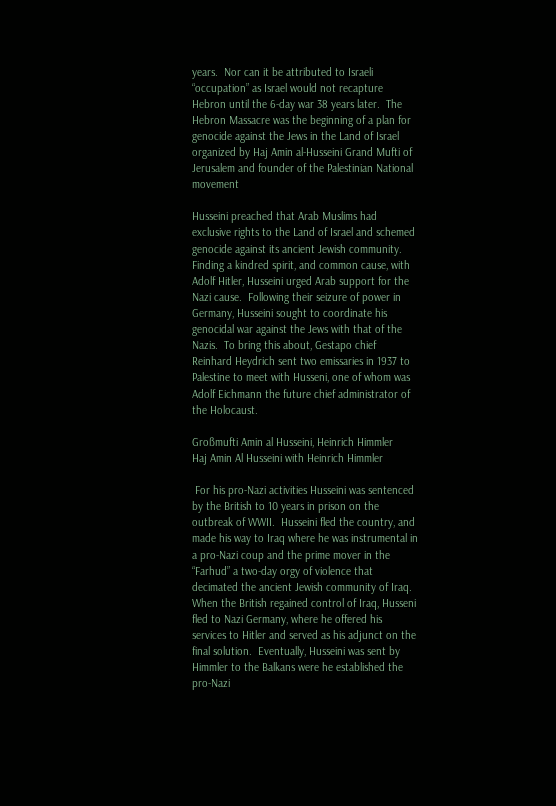years.  Nor can it be attributed to Israeli “occupation” as Israel would not recapture Hebron until the 6-day war 38 years later.  The Hebron Massacre was the beginning of a plan for genocide against the Jews in the Land of Israel organized by Haj Amin al-Husseini Grand Mufti of Jerusalem and founder of the Palestinian National movement

Husseini preached that Arab Muslims had exclusive rights to the Land of Israel and schemed genocide against its ancient Jewish community.  Finding a kindred spirit, and common cause, with Adolf Hitler, Husseini urged Arab support for the Nazi cause.  Following their seizure of power in Germany, Husseini sought to coordinate his genocidal war against the Jews with that of the Nazis.  To bring this about, Gestapo chief Reinhard Heydrich sent two emissaries in 1937 to Palestine to meet with Husseni, one of whom was Adolf Eichmann the future chief administrator of the Holocaust.

Großmufti Amin al Husseini, Heinrich Himmler
Haj Amin Al Husseini with Heinrich Himmler

 For his pro-Nazi activities Husseini was sentenced by the British to 10 years in prison on the outbreak of WWII.  Husseini fled the country, and made his way to Iraq where he was instrumental in a pro-Nazi coup and the prime mover in the “Farhud” a two-day orgy of violence that decimated the ancient Jewish community of Iraq.  When the British regained control of Iraq, Husseni fled to Nazi Germany, where he offered his services to Hitler and served as his adjunct on the final solution.  Eventually, Husseini was sent by Himmler to the Balkans were he established the pro-Nazi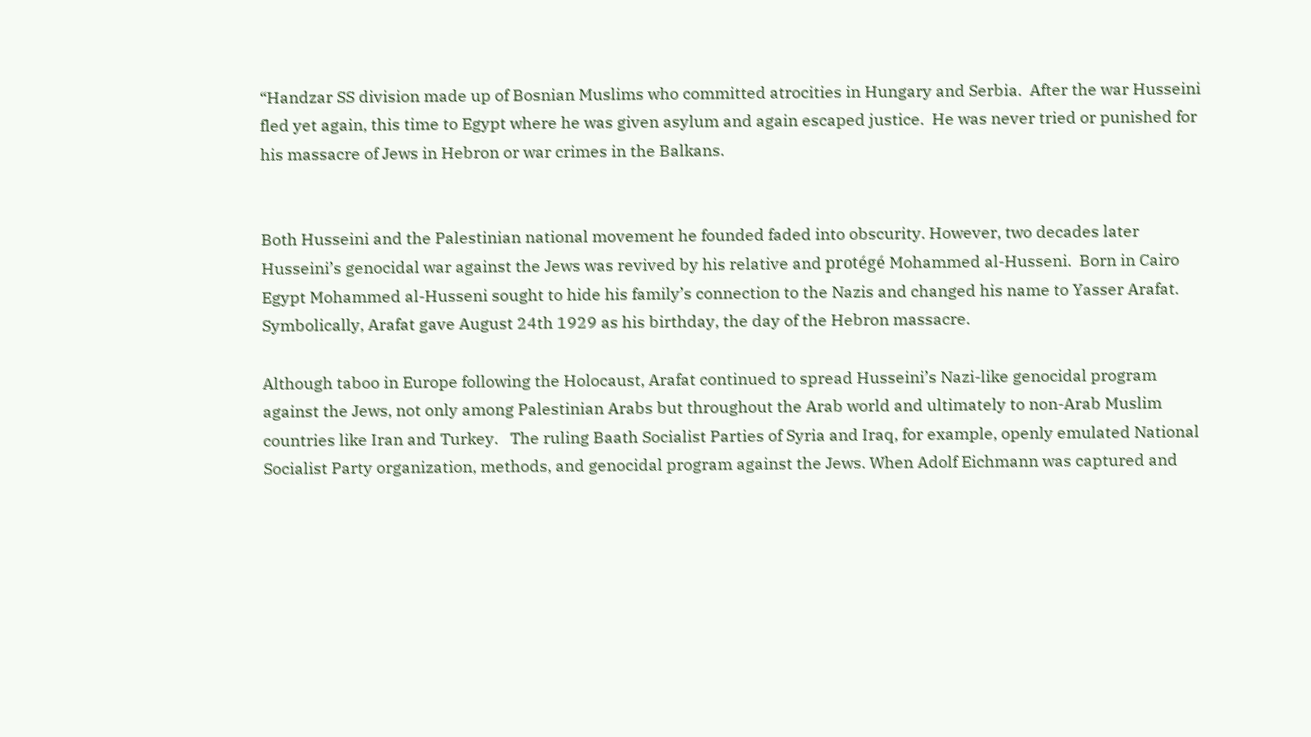“Handzar SS division made up of Bosnian Muslims who committed atrocities in Hungary and Serbia.  After the war Husseini fled yet again, this time to Egypt where he was given asylum and again escaped justice.  He was never tried or punished for his massacre of Jews in Hebron or war crimes in the Balkans.


Both Husseini and the Palestinian national movement he founded faded into obscurity. However, two decades later Husseini’s genocidal war against the Jews was revived by his relative and protégé Mohammed al-Husseni.  Born in Cairo Egypt Mohammed al-Husseni sought to hide his family’s connection to the Nazis and changed his name to Yasser Arafat.  Symbolically, Arafat gave August 24th 1929 as his birthday, the day of the Hebron massacre.

Although taboo in Europe following the Holocaust, Arafat continued to spread Husseini’s Nazi-like genocidal program against the Jews, not only among Palestinian Arabs but throughout the Arab world and ultimately to non-Arab Muslim countries like Iran and Turkey.   The ruling Baath Socialist Parties of Syria and Iraq, for example, openly emulated National Socialist Party organization, methods, and genocidal program against the Jews. When Adolf Eichmann was captured and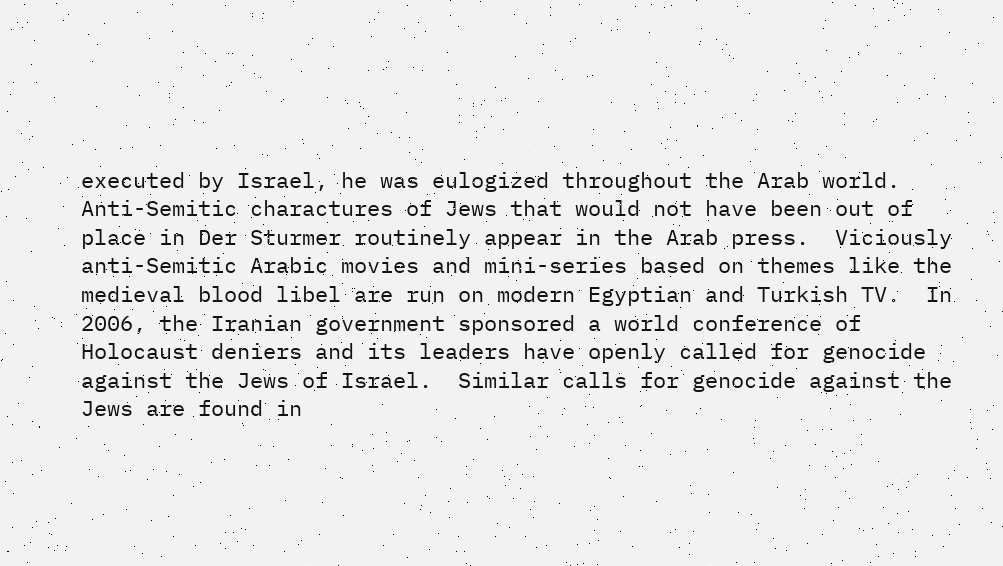executed by Israel, he was eulogized throughout the Arab world.  Anti-Semitic charactures of Jews that would not have been out of place in Der Sturmer routinely appear in the Arab press.  Viciously anti-Semitic Arabic movies and mini-series based on themes like the medieval blood libel are run on modern Egyptian and Turkish TV.  In 2006, the Iranian government sponsored a world conference of Holocaust deniers and its leaders have openly called for genocide against the Jews of Israel.  Similar calls for genocide against the Jews are found in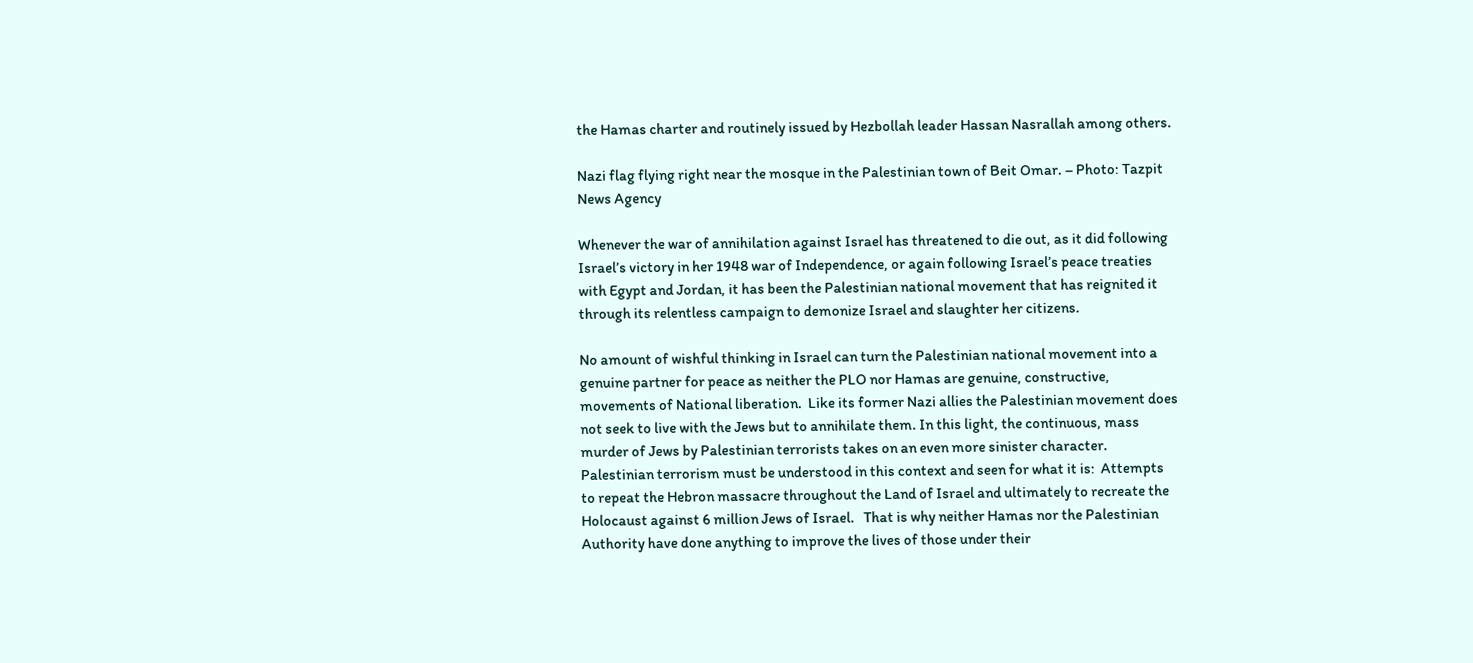the Hamas charter and routinely issued by Hezbollah leader Hassan Nasrallah among others.

Nazi flag flying right near the mosque in the Palestinian town of Beit Omar. – Photo: Tazpit News Agency

Whenever the war of annihilation against Israel has threatened to die out, as it did following Israel’s victory in her 1948 war of Independence, or again following Israel’s peace treaties with Egypt and Jordan, it has been the Palestinian national movement that has reignited it through its relentless campaign to demonize Israel and slaughter her citizens.

No amount of wishful thinking in Israel can turn the Palestinian national movement into a genuine partner for peace as neither the PLO nor Hamas are genuine, constructive, movements of National liberation.  Like its former Nazi allies the Palestinian movement does not seek to live with the Jews but to annihilate them. In this light, the continuous, mass murder of Jews by Palestinian terrorists takes on an even more sinister character.  Palestinian terrorism must be understood in this context and seen for what it is:  Attempts to repeat the Hebron massacre throughout the Land of Israel and ultimately to recreate the Holocaust against 6 million Jews of Israel.   That is why neither Hamas nor the Palestinian Authority have done anything to improve the lives of those under their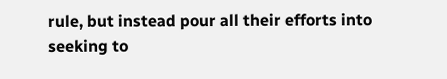rule, but instead pour all their efforts into seeking to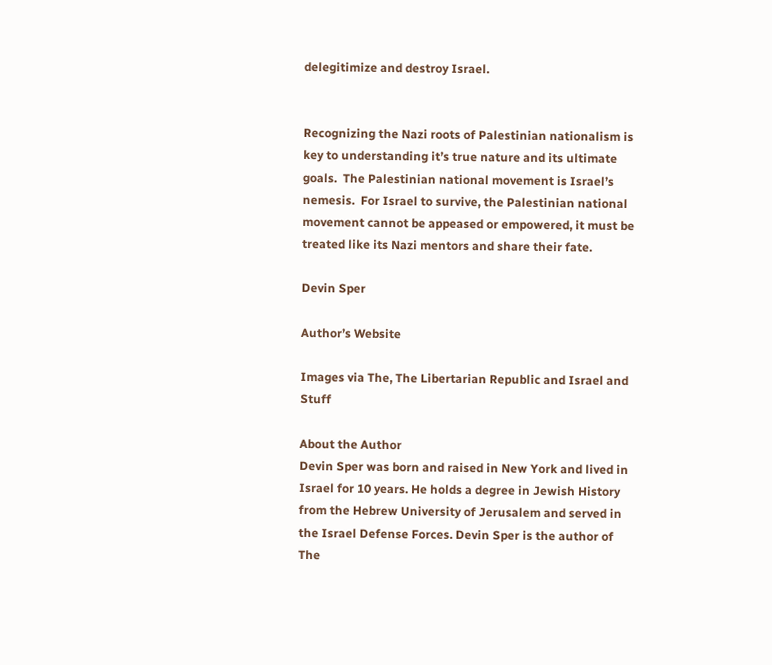delegitimize and destroy Israel.


Recognizing the Nazi roots of Palestinian nationalism is key to understanding it’s true nature and its ultimate goals.  The Palestinian national movement is Israel’s nemesis.  For Israel to survive, the Palestinian national movement cannot be appeased or empowered, it must be treated like its Nazi mentors and share their fate.

Devin Sper

Author’s Website

Images via The, The Libertarian Republic and Israel and Stuff

About the Author
Devin Sper was born and raised in New York and lived in Israel for 10 years. He holds a degree in Jewish History from the Hebrew University of Jerusalem and served in the Israel Defense Forces. Devin Sper is the author of The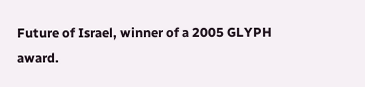Future of Israel, winner of a 2005 GLYPH award.